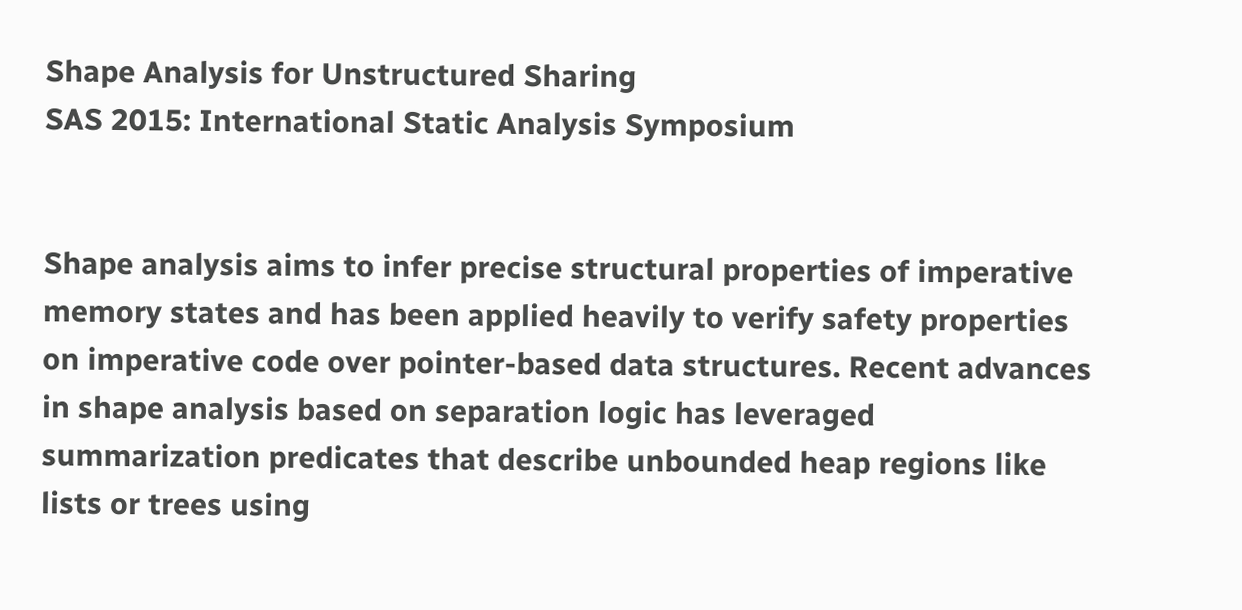Shape Analysis for Unstructured Sharing
SAS 2015: International Static Analysis Symposium


Shape analysis aims to infer precise structural properties of imperative memory states and has been applied heavily to verify safety properties on imperative code over pointer-based data structures. Recent advances in shape analysis based on separation logic has leveraged summarization predicates that describe unbounded heap regions like lists or trees using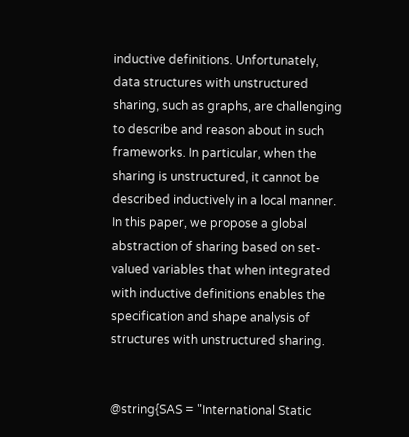inductive definitions. Unfortunately, data structures with unstructured sharing, such as graphs, are challenging to describe and reason about in such frameworks. In particular, when the sharing is unstructured, it cannot be described inductively in a local manner. In this paper, we propose a global abstraction of sharing based on set-valued variables that when integrated with inductive definitions enables the specification and shape analysis of structures with unstructured sharing.


@string{SAS = "International Static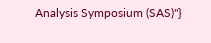Analysis Symposium (SAS)"}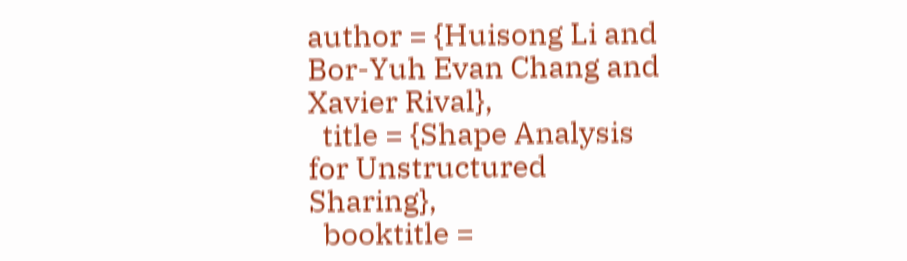author = {Huisong Li and Bor-Yuh Evan Chang and Xavier Rival},
  title = {Shape Analysis for Unstructured Sharing},
  booktitle =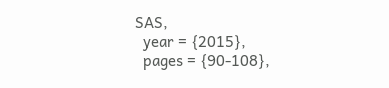SAS,
  year = {2015},
  pages = {90-108},